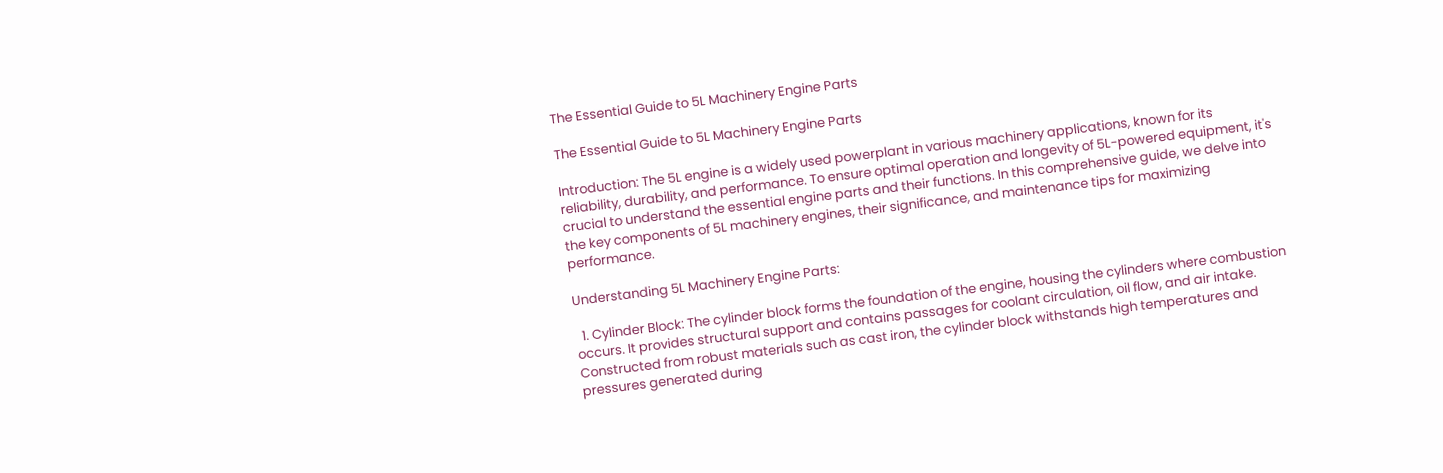The Essential Guide to 5L Machinery Engine Parts

The Essential Guide to 5L Machinery Engine Parts

Introduction: The 5L engine is a widely used powerplant in various machinery applications, known for its reliability, durability, and performance. To ensure optimal operation and longevity of 5L-powered equipment, it's crucial to understand the essential engine parts and their functions. In this comprehensive guide, we delve into the key components of 5L machinery engines, their significance, and maintenance tips for maximizing performance.

Understanding 5L Machinery Engine Parts:

  1. Cylinder Block: The cylinder block forms the foundation of the engine, housing the cylinders where combustion occurs. It provides structural support and contains passages for coolant circulation, oil flow, and air intake. Constructed from robust materials such as cast iron, the cylinder block withstands high temperatures and pressures generated during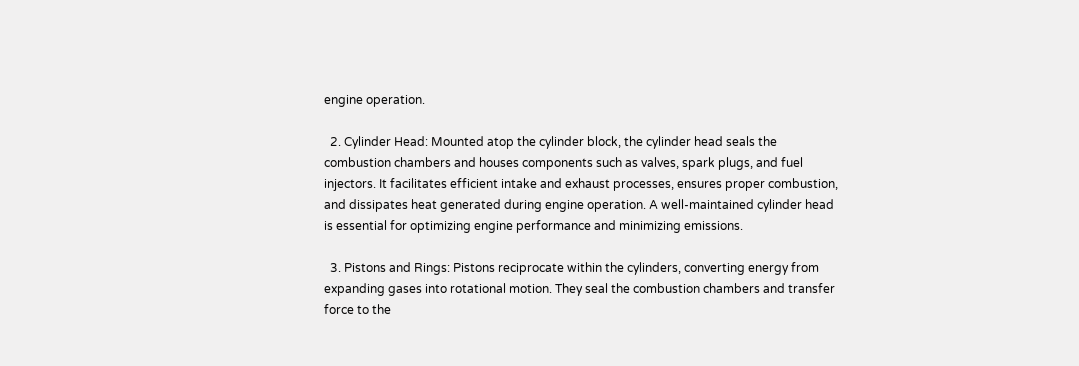engine operation.

  2. Cylinder Head: Mounted atop the cylinder block, the cylinder head seals the combustion chambers and houses components such as valves, spark plugs, and fuel injectors. It facilitates efficient intake and exhaust processes, ensures proper combustion, and dissipates heat generated during engine operation. A well-maintained cylinder head is essential for optimizing engine performance and minimizing emissions.

  3. Pistons and Rings: Pistons reciprocate within the cylinders, converting energy from expanding gases into rotational motion. They seal the combustion chambers and transfer force to the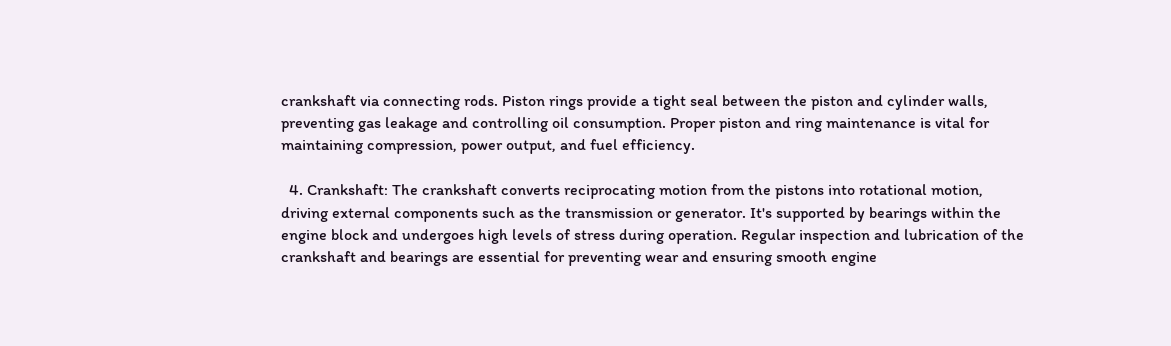crankshaft via connecting rods. Piston rings provide a tight seal between the piston and cylinder walls, preventing gas leakage and controlling oil consumption. Proper piston and ring maintenance is vital for maintaining compression, power output, and fuel efficiency.

  4. Crankshaft: The crankshaft converts reciprocating motion from the pistons into rotational motion, driving external components such as the transmission or generator. It's supported by bearings within the engine block and undergoes high levels of stress during operation. Regular inspection and lubrication of the crankshaft and bearings are essential for preventing wear and ensuring smooth engine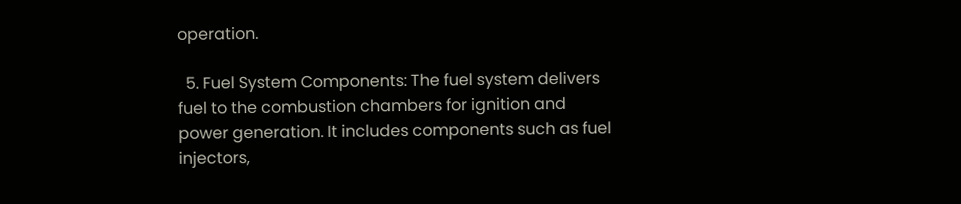operation.

  5. Fuel System Components: The fuel system delivers fuel to the combustion chambers for ignition and power generation. It includes components such as fuel injectors,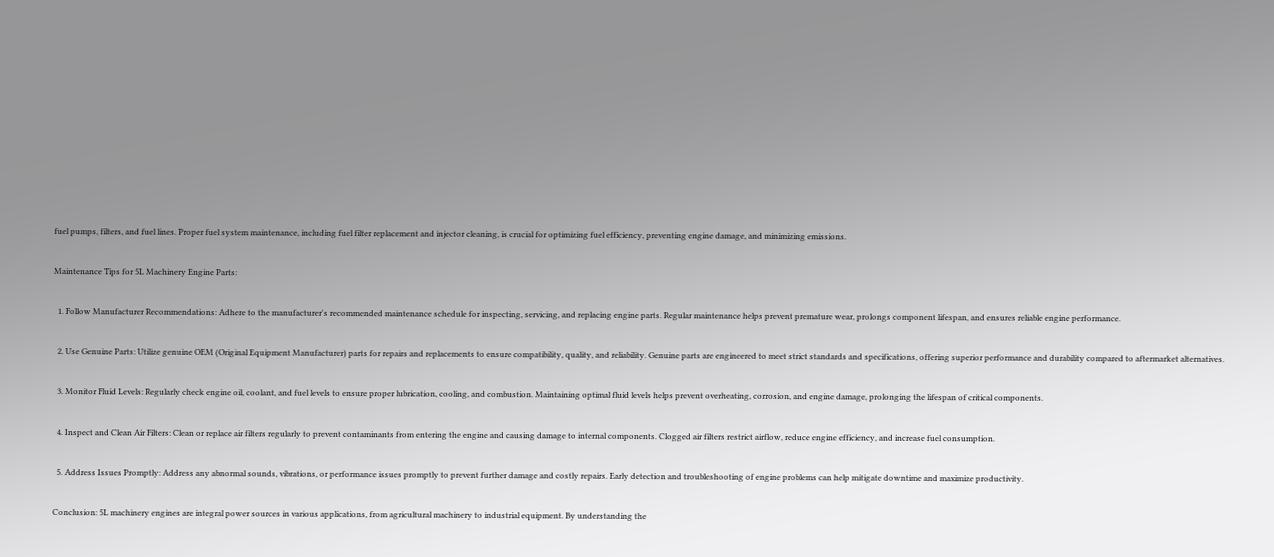fuel pumps, filters, and fuel lines. Proper fuel system maintenance, including fuel filter replacement and injector cleaning, is crucial for optimizing fuel efficiency, preventing engine damage, and minimizing emissions.

Maintenance Tips for 5L Machinery Engine Parts:

  1. Follow Manufacturer Recommendations: Adhere to the manufacturer's recommended maintenance schedule for inspecting, servicing, and replacing engine parts. Regular maintenance helps prevent premature wear, prolongs component lifespan, and ensures reliable engine performance.

  2. Use Genuine Parts: Utilize genuine OEM (Original Equipment Manufacturer) parts for repairs and replacements to ensure compatibility, quality, and reliability. Genuine parts are engineered to meet strict standards and specifications, offering superior performance and durability compared to aftermarket alternatives.

  3. Monitor Fluid Levels: Regularly check engine oil, coolant, and fuel levels to ensure proper lubrication, cooling, and combustion. Maintaining optimal fluid levels helps prevent overheating, corrosion, and engine damage, prolonging the lifespan of critical components.

  4. Inspect and Clean Air Filters: Clean or replace air filters regularly to prevent contaminants from entering the engine and causing damage to internal components. Clogged air filters restrict airflow, reduce engine efficiency, and increase fuel consumption.

  5. Address Issues Promptly: Address any abnormal sounds, vibrations, or performance issues promptly to prevent further damage and costly repairs. Early detection and troubleshooting of engine problems can help mitigate downtime and maximize productivity.

Conclusion: 5L machinery engines are integral power sources in various applications, from agricultural machinery to industrial equipment. By understanding the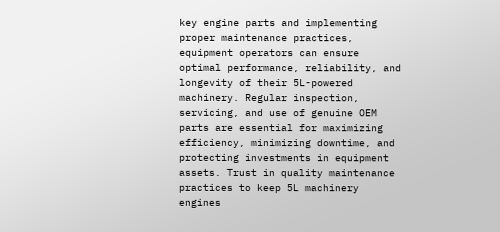key engine parts and implementing proper maintenance practices, equipment operators can ensure optimal performance, reliability, and longevity of their 5L-powered machinery. Regular inspection, servicing, and use of genuine OEM parts are essential for maximizing efficiency, minimizing downtime, and protecting investments in equipment assets. Trust in quality maintenance practices to keep 5L machinery engines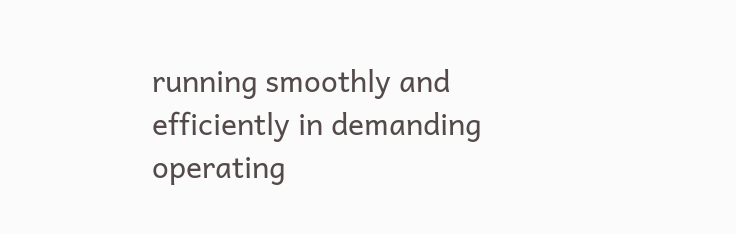running smoothly and efficiently in demanding operating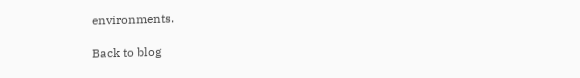environments.

Back to blog